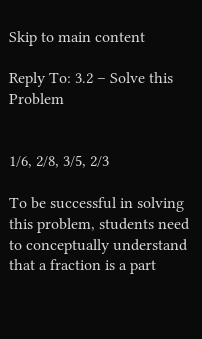Skip to main content

Reply To: 3.2 – Solve this Problem


1/6, 2/8, 3/5, 2/3

To be successful in solving this problem, students need to conceptually understand that a fraction is a part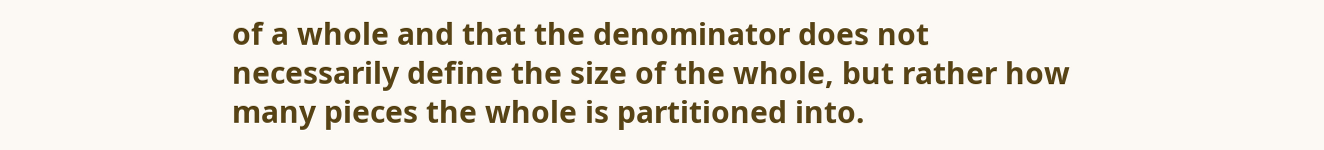of a whole and that the denominator does not necessarily define the size of the whole, but rather how many pieces the whole is partitioned into.